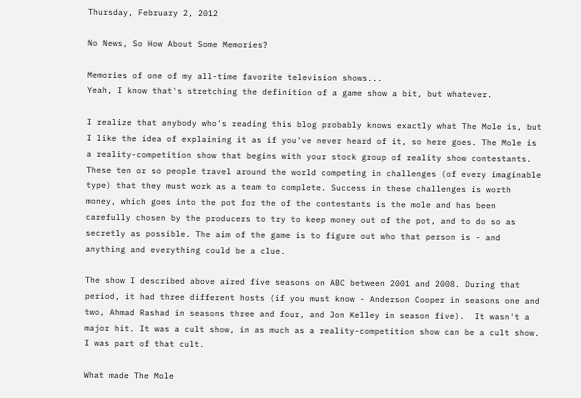Thursday, February 2, 2012

No News, So How About Some Memories?

Memories of one of my all-time favorite television shows...
Yeah, I know that's stretching the definition of a game show a bit, but whatever.

I realize that anybody who's reading this blog probably knows exactly what The Mole is, but I like the idea of explaining it as if you've never heard of it, so here goes. The Mole is a reality-competition show that begins with your stock group of reality show contestants. These ten or so people travel around the world competing in challenges (of every imaginable type) that they must work as a team to complete. Success in these challenges is worth money, which goes into the pot for the of the contestants is the mole and has been carefully chosen by the producers to try to keep money out of the pot, and to do so as secretly as possible. The aim of the game is to figure out who that person is - and anything and everything could be a clue.

The show I described above aired five seasons on ABC between 2001 and 2008. During that period, it had three different hosts (if you must know - Anderson Cooper in seasons one and two, Ahmad Rashad in seasons three and four, and Jon Kelley in season five).  It wasn't a major hit. It was a cult show, in as much as a reality-competition show can be a cult show. I was part of that cult.

What made The Mole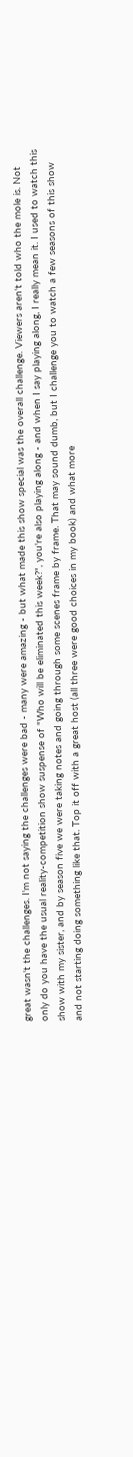great wasn't the challenges. I'm not saying the challenges were bad - many were amazing - but what made this show special was the overall challenge. Viewers aren't told who the mole is. Not only do you have the usual reality-competition show suspense of "Who will be eliminated this week?", you're also playing along - and when I say playing along, I really mean it. I used to watch this show with my sister, and by season five we were taking notes and going through some scenes frame by frame. That may sound dumb, but I challenge you to watch a few seasons of this show and not starting doing something like that. Top it off with a great host (all three were good choices in my book) and what more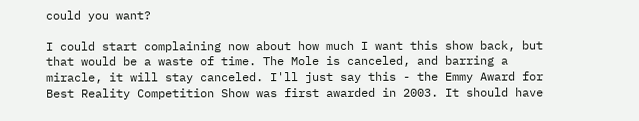could you want?

I could start complaining now about how much I want this show back, but that would be a waste of time. The Mole is canceled, and barring a miracle, it will stay canceled. I'll just say this - the Emmy Award for Best Reality Competition Show was first awarded in 2003. It should have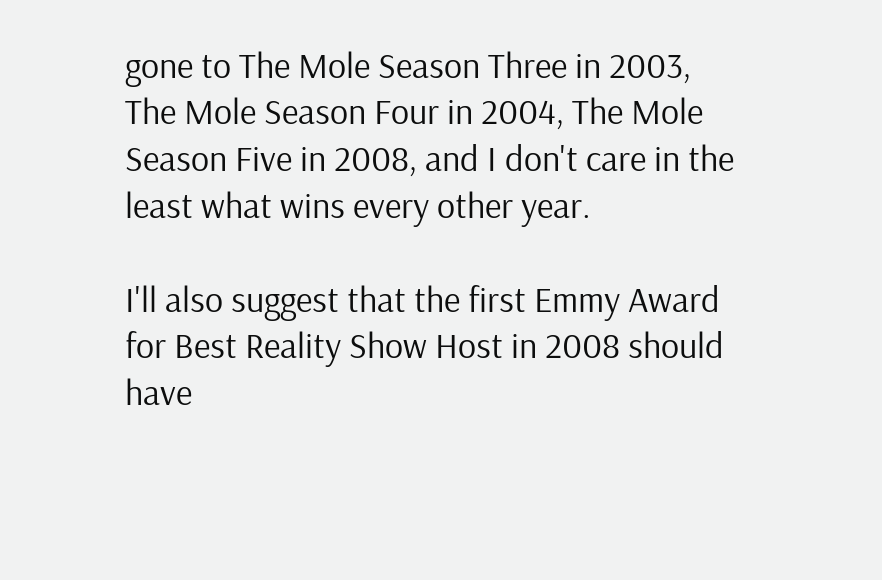gone to The Mole Season Three in 2003, The Mole Season Four in 2004, The Mole Season Five in 2008, and I don't care in the least what wins every other year.

I'll also suggest that the first Emmy Award for Best Reality Show Host in 2008 should have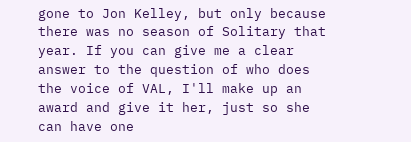gone to Jon Kelley, but only because there was no season of Solitary that year. If you can give me a clear answer to the question of who does the voice of VAL, I'll make up an award and give it her, just so she can have one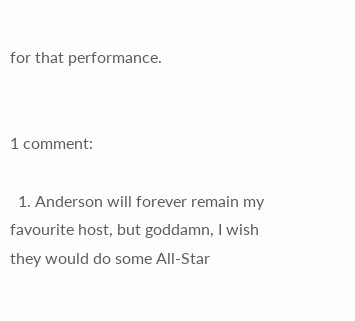for that performance.


1 comment:

  1. Anderson will forever remain my favourite host, but goddamn, I wish they would do some All-Star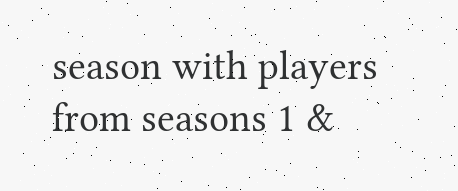season with players from seasons 1 &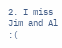2. I miss Jim and Al :(